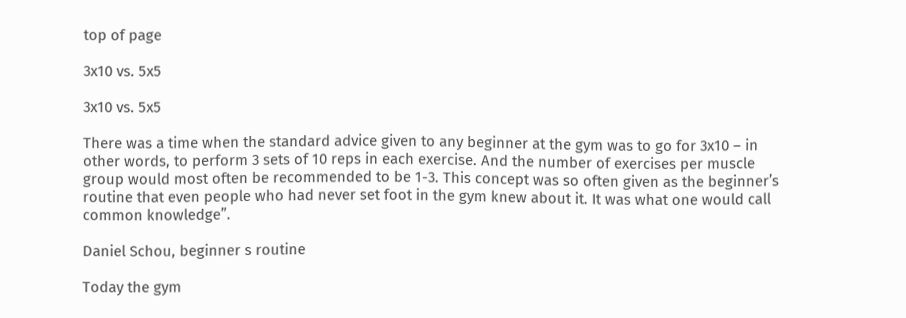top of page

3x10 vs. 5x5

3x10 vs. 5x5

There was a time when the standard advice given to any beginner at the gym was to go for 3x10 – in other words, to perform 3 sets of 10 reps in each exercise. And the number of exercises per muscle group would most often be recommended to be 1-3. This concept was so often given as the beginner’s routine that even people who had never set foot in the gym knew about it. It was what one would call common knowledge”.

Daniel Schou, beginner s routine

Today the gym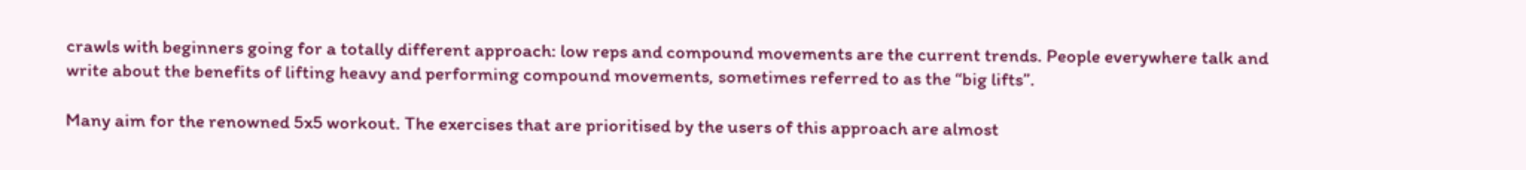crawls with beginners going for a totally different approach: low reps and compound movements are the current trends. People everywhere talk and write about the benefits of lifting heavy and performing compound movements, sometimes referred to as the “big lifts”.

Many aim for the renowned 5x5 workout. The exercises that are prioritised by the users of this approach are almost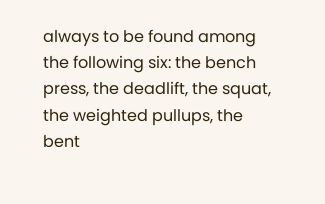always to be found among the following six: the bench press, the deadlift, the squat, the weighted pullups, the bent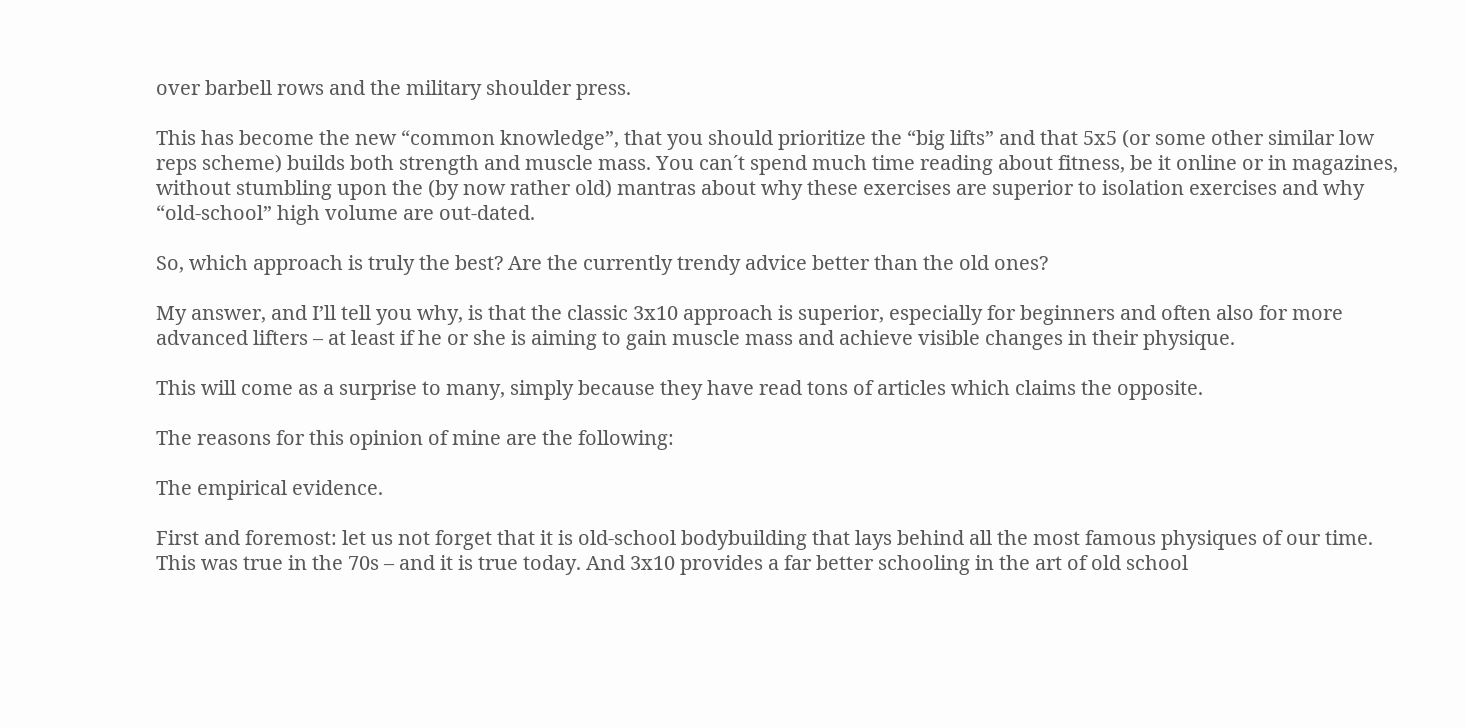over barbell rows and the military shoulder press.

This has become the new “common knowledge”, that you should prioritize the “big lifts” and that 5x5 (or some other similar low reps scheme) builds both strength and muscle mass. You can´t spend much time reading about fitness, be it online or in magazines, without stumbling upon the (by now rather old) mantras about why these exercises are superior to isolation exercises and why “old-school” high volume are out-dated.

So, which approach is truly the best? Are the currently trendy advice better than the old ones?

My answer, and I’ll tell you why, is that the classic 3x10 approach is superior, especially for beginners and often also for more advanced lifters – at least if he or she is aiming to gain muscle mass and achieve visible changes in their physique.

This will come as a surprise to many, simply because they have read tons of articles which claims the opposite.

The reasons for this opinion of mine are the following:

The empirical evidence.

First and foremost: let us not forget that it is old-school bodybuilding that lays behind all the most famous physiques of our time. This was true in the 70s – and it is true today. And 3x10 provides a far better schooling in the art of old school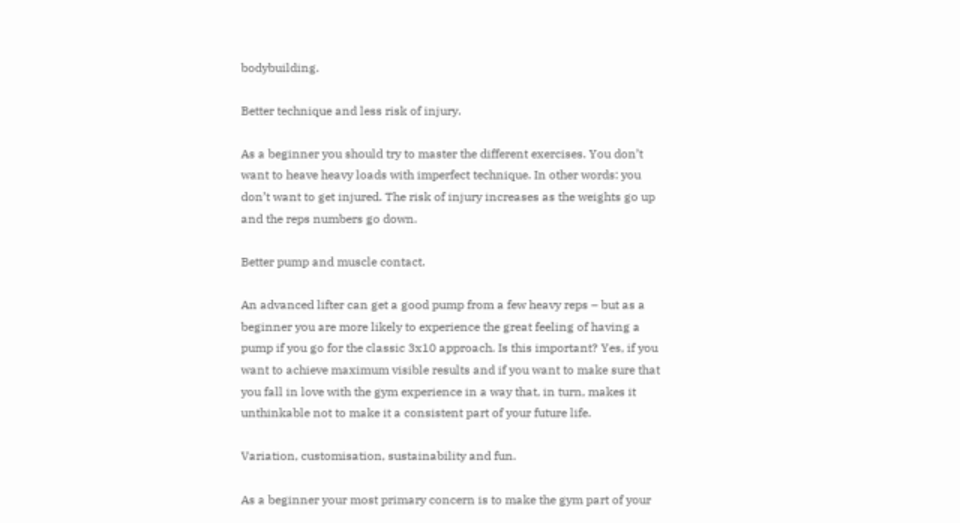bodybuilding.

Better technique and less risk of injury.

As a beginner you should try to master the different exercises. You don’t want to heave heavy loads with imperfect technique. In other words: you don’t want to get injured. The risk of injury increases as the weights go up and the reps numbers go down.

Better pump and muscle contact.

An advanced lifter can get a good pump from a few heavy reps – but as a beginner you are more likely to experience the great feeling of having a pump if you go for the classic 3x10 approach. Is this important? Yes, if you want to achieve maximum visible results and if you want to make sure that you fall in love with the gym experience in a way that, in turn, makes it unthinkable not to make it a consistent part of your future life.

Variation, customisation, sustainability and fun.

As a beginner your most primary concern is to make the gym part of your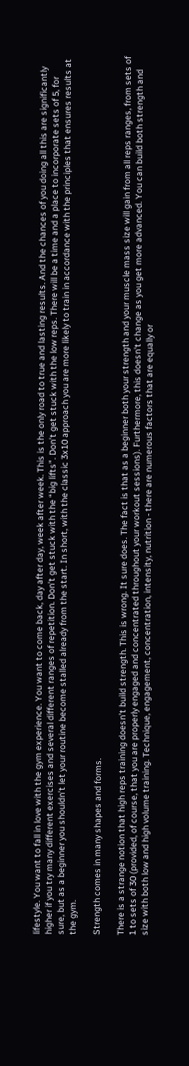lifestyle. You want to fall in love with the gym experience. You want to come back, day after day, week after week. This is the only road to true and lasting results. And the chances of you doing all this are significantly higher if you try many different exercises and several different ranges of repetition. Don’t get stuck with the “big lifts”. Don’t get stuck with the low reps. There will be a time and a place to incorporate sets of 5, for sure, but as a beginner you shouldn’t let your routine become stalled already from the start. In short, with the classic 3x10 approach you are more likely to train in accordance with the principles that ensures results at the gym.

Strength comes in many shapes and forms.

There is a strange notion that high reps training doesn’t build strength. This is wrong. It sure does. The fact is that as a beginner both your strength and your muscle mass size will gain from all reps ranges, from sets of 1 to sets of 30 (provided, of course, that you are properly engaged and concentrated throughout your workout sessions). Furthermore, this doesn't change as you get more advanced. You can build both strength and size with both low and high volume training. Technique, engagement, concentration, intensity, nutrition - there are numerous factors that are equally or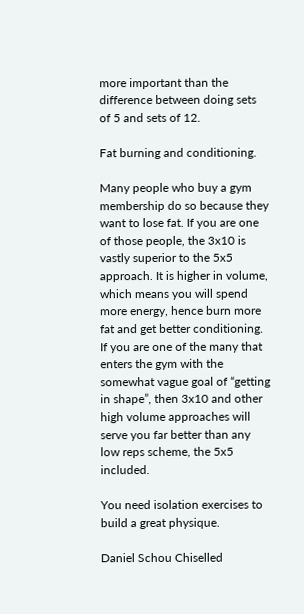more important than the difference between doing sets of 5 and sets of 12.

Fat burning and conditioning.

Many people who buy a gym membership do so because they want to lose fat. If you are one of those people, the 3x10 is vastly superior to the 5x5 approach. It is higher in volume, which means you will spend more energy, hence burn more fat and get better conditioning. If you are one of the many that enters the gym with the somewhat vague goal of “getting in shape”, then 3x10 and other high volume approaches will serve you far better than any low reps scheme, the 5x5 included.

You need isolation exercises to build a great physique.

Daniel Schou Chiselled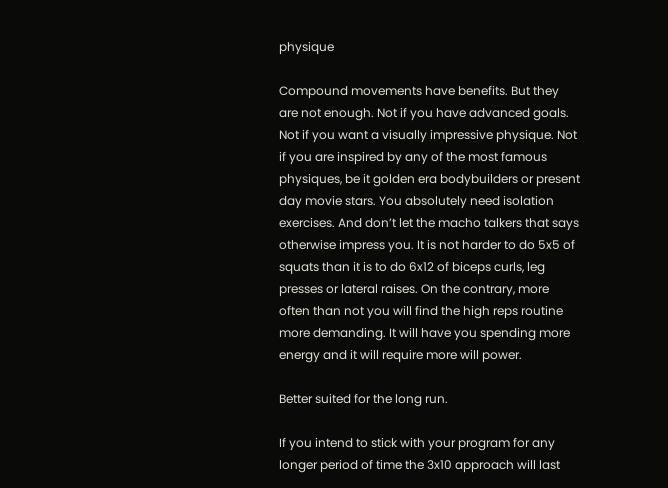physique

Compound movements have benefits. But they are not enough. Not if you have advanced goals. Not if you want a visually impressive physique. Not if you are inspired by any of the most famous physiques, be it golden era bodybuilders or present day movie stars. You absolutely need isolation exercises. And don’t let the macho talkers that says otherwise impress you. It is not harder to do 5x5 of squats than it is to do 6x12 of biceps curls, leg presses or lateral raises. On the contrary, more often than not you will find the high reps routine more demanding. It will have you spending more energy and it will require more will power.

Better suited for the long run.

If you intend to stick with your program for any longer period of time the 3x10 approach will last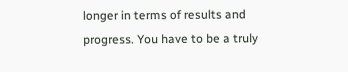longer in terms of results and progress. You have to be a truly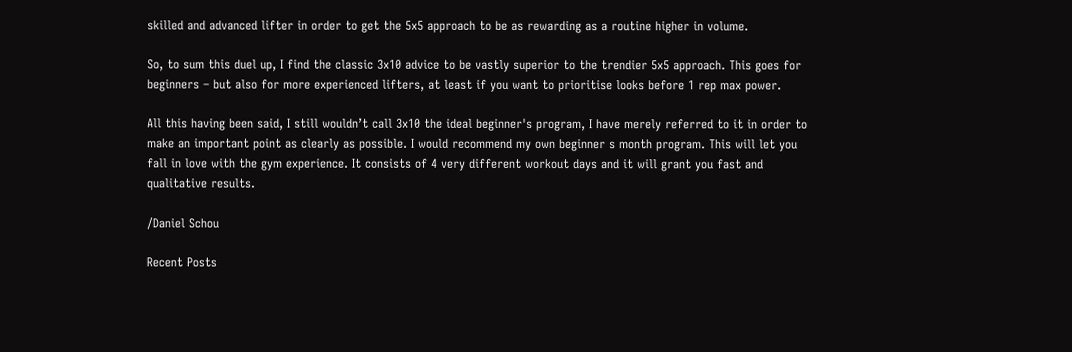skilled and advanced lifter in order to get the 5x5 approach to be as rewarding as a routine higher in volume.

So, to sum this duel up, I find the classic 3x10 advice to be vastly superior to the trendier 5x5 approach. This goes for beginners – but also for more experienced lifters, at least if you want to prioritise looks before 1 rep max power.

All this having been said, I still wouldn’t call 3x10 the ideal beginner's program, I have merely referred to it in order to make an important point as clearly as possible. I would recommend my own beginner s month program. This will let you fall in love with the gym experience. It consists of 4 very different workout days and it will grant you fast and qualitative results.

/Daniel Schou

Recent Posts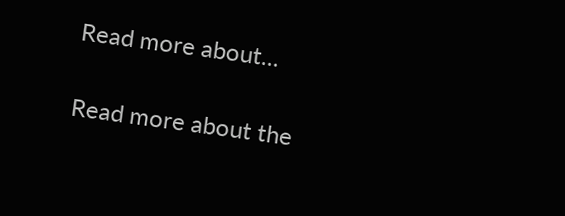Read more about...

Read more about the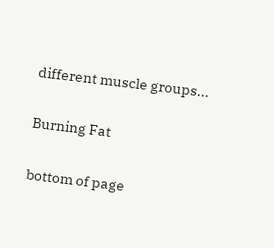different muscle groups...

Burning Fat

bottom of page